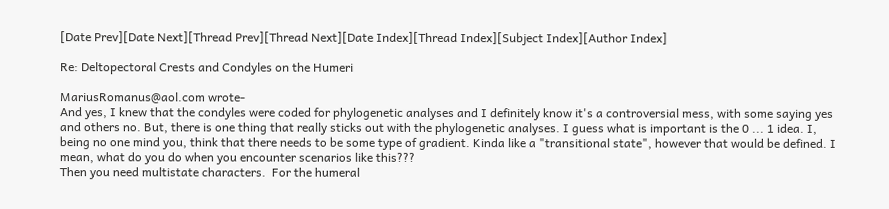[Date Prev][Date Next][Thread Prev][Thread Next][Date Index][Thread Index][Subject Index][Author Index]

Re: Deltopectoral Crests and Condyles on the Humeri

MariusRomanus@aol.com wrote-
And yes, I knew that the condyles were coded for phylogenetic analyses and I definitely know it's a controversial mess, with some saying yes and others no. But, there is one thing that really sticks out with the phylogenetic analyses. I guess what is important is the 0 ... 1 idea. I, being no one mind you, think that there needs to be some type of gradient. Kinda like a "transitional state", however that would be defined. I mean, what do you do when you encounter scenarios like this???
Then you need multistate characters.  For the humeral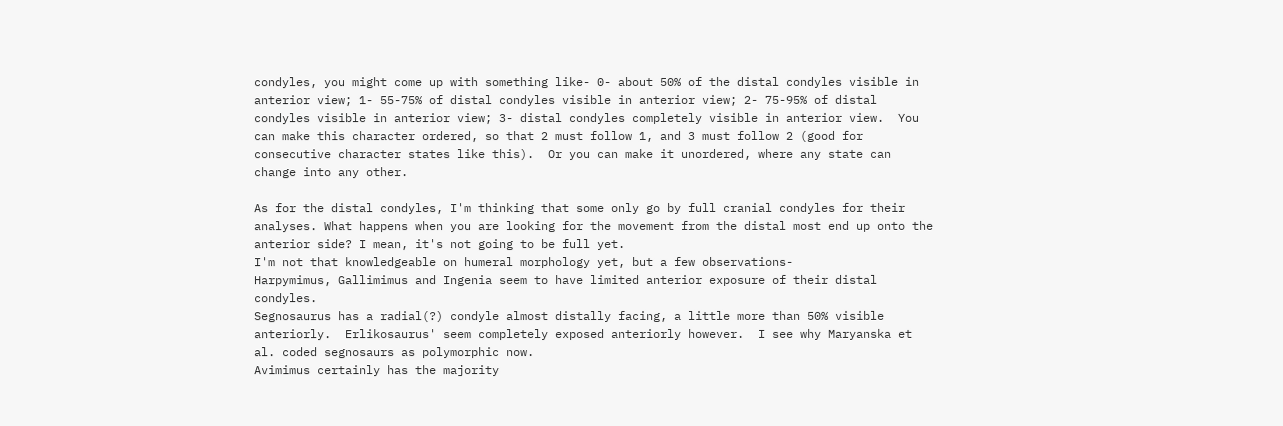condyles, you might come up with something like- 0- about 50% of the distal condyles visible in anterior view; 1- 55-75% of distal condyles visible in anterior view; 2- 75-95% of distal condyles visible in anterior view; 3- distal condyles completely visible in anterior view.  You can make this character ordered, so that 2 must follow 1, and 3 must follow 2 (good for consecutive character states like this).  Or you can make it unordered, where any state can change into any other.

As for the distal condyles, I'm thinking that some only go by full cranial condyles for their analyses. What happens when you are looking for the movement from the distal most end up onto the anterior side? I mean, it's not going to be full yet.
I'm not that knowledgeable on humeral morphology yet, but a few observations-
Harpymimus, Gallimimus and Ingenia seem to have limited anterior exposure of their distal condyles.
Segnosaurus has a radial(?) condyle almost distally facing, a little more than 50% visible anteriorly.  Erlikosaurus' seem completely exposed anteriorly however.  I see why Maryanska et al. coded segnosaurs as polymorphic now.
Avimimus certainly has the majority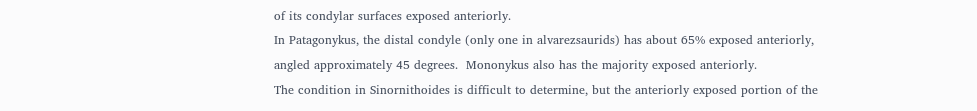of its condylar surfaces exposed anteriorly.
In Patagonykus, the distal condyle (only one in alvarezsaurids) has about 65% exposed anteriorly, angled approximately 45 degrees.  Mononykus also has the majority exposed anteriorly.
The condition in Sinornithoides is difficult to determine, but the anteriorly exposed portion of the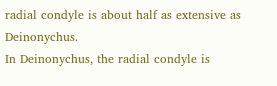radial condyle is about half as extensive as Deinonychus.
In Deinonychus, the radial condyle is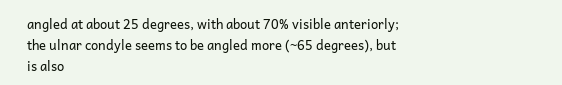angled at about 25 degrees, with about 70% visible anteriorly; the ulnar condyle seems to be angled more (~65 degrees), but is also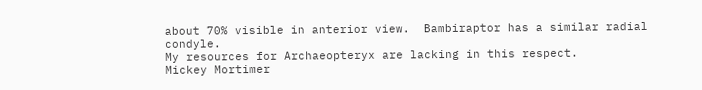about 70% visible in anterior view.  Bambiraptor has a similar radial condyle.
My resources for Archaeopteryx are lacking in this respect.
Mickey Mortimer